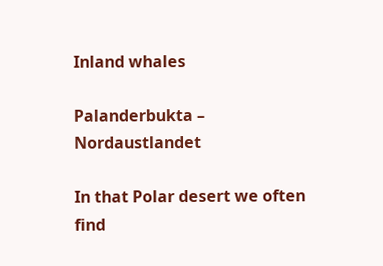Inland whales

Palanderbukta – Nordaustlandet

In that Polar desert we often find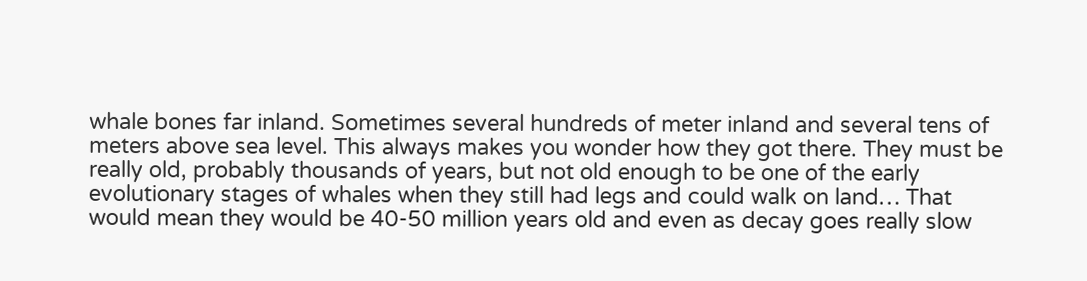whale bones far inland. Sometimes several hundreds of meter inland and several tens of meters above sea level. This always makes you wonder how they got there. They must be really old, probably thousands of years, but not old enough to be one of the early evolutionary stages of whales when they still had legs and could walk on land… That would mean they would be 40-50 million years old and even as decay goes really slow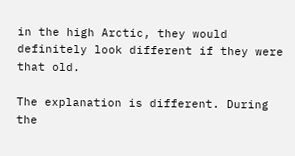in the high Arctic, they would definitely look different if they were that old.

The explanation is different. During the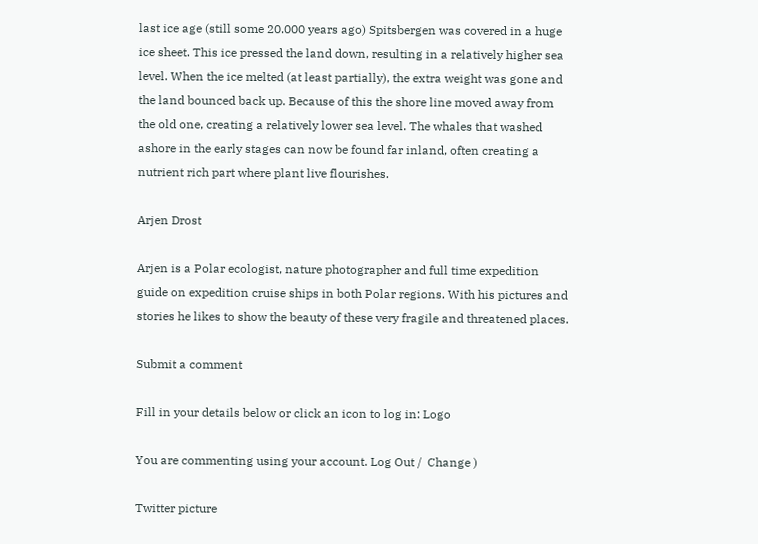last ice age (still some 20.000 years ago) Spitsbergen was covered in a huge ice sheet. This ice pressed the land down, resulting in a relatively higher sea level. When the ice melted (at least partially), the extra weight was gone and the land bounced back up. Because of this the shore line moved away from the old one, creating a relatively lower sea level. The whales that washed ashore in the early stages can now be found far inland, often creating a nutrient rich part where plant live flourishes.

Arjen Drost

Arjen is a Polar ecologist, nature photographer and full time expedition guide on expedition cruise ships in both Polar regions. With his pictures and stories he likes to show the beauty of these very fragile and threatened places.

Submit a comment

Fill in your details below or click an icon to log in: Logo

You are commenting using your account. Log Out /  Change )

Twitter picture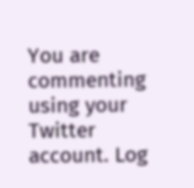You are commenting using your Twitter account. Log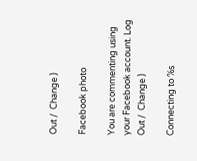Out /  Change )

Facebook photo

You are commenting using your Facebook account. Log Out /  Change )

Connecting to %s